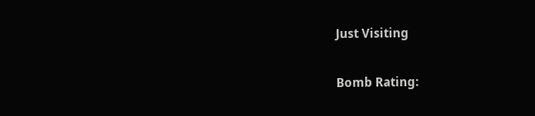Just Visiting

Bomb Rating: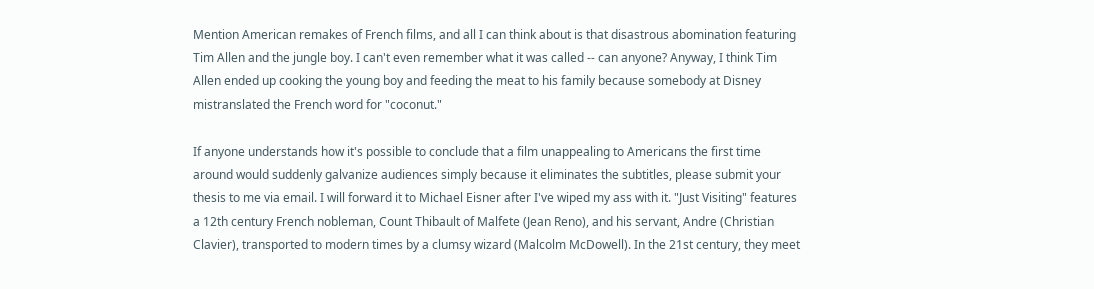Mention American remakes of French films, and all I can think about is that disastrous abomination featuring Tim Allen and the jungle boy. I can't even remember what it was called -- can anyone? Anyway, I think Tim Allen ended up cooking the young boy and feeding the meat to his family because somebody at Disney mistranslated the French word for "coconut."

If anyone understands how it's possible to conclude that a film unappealing to Americans the first time around would suddenly galvanize audiences simply because it eliminates the subtitles, please submit your thesis to me via email. I will forward it to Michael Eisner after I've wiped my ass with it. "Just Visiting" features a 12th century French nobleman, Count Thibault of Malfete (Jean Reno), and his servant, Andre (Christian Clavier), transported to modern times by a clumsy wizard (Malcolm McDowell). In the 21st century, they meet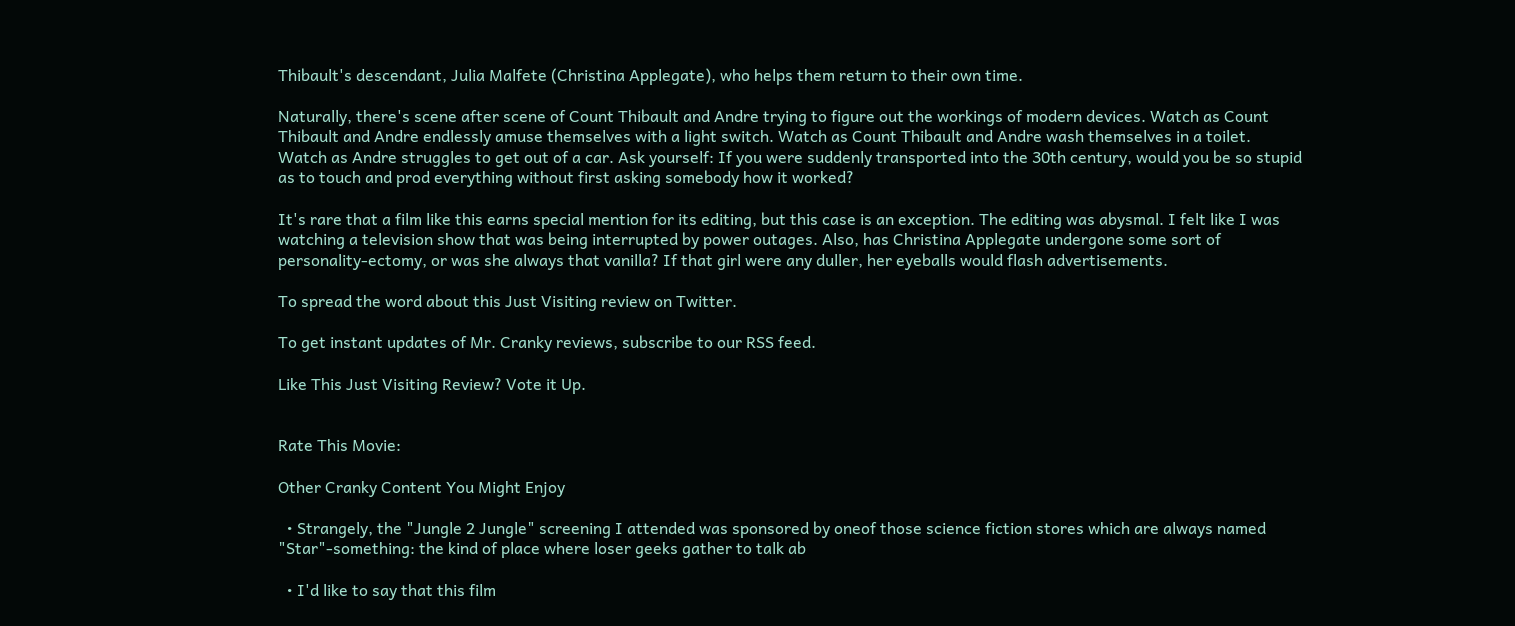Thibault's descendant, Julia Malfete (Christina Applegate), who helps them return to their own time.

Naturally, there's scene after scene of Count Thibault and Andre trying to figure out the workings of modern devices. Watch as Count Thibault and Andre endlessly amuse themselves with a light switch. Watch as Count Thibault and Andre wash themselves in a toilet. Watch as Andre struggles to get out of a car. Ask yourself: If you were suddenly transported into the 30th century, would you be so stupid as to touch and prod everything without first asking somebody how it worked?

It's rare that a film like this earns special mention for its editing, but this case is an exception. The editing was abysmal. I felt like I was watching a television show that was being interrupted by power outages. Also, has Christina Applegate undergone some sort of personality-ectomy, or was she always that vanilla? If that girl were any duller, her eyeballs would flash advertisements.

To spread the word about this Just Visiting review on Twitter.

To get instant updates of Mr. Cranky reviews, subscribe to our RSS feed.

Like This Just Visiting Review? Vote it Up.


Rate This Movie:

Other Cranky Content You Might Enjoy

  • Strangely, the "Jungle 2 Jungle" screening I attended was sponsored by oneof those science fiction stores which are always named "Star"-something: the kind of place where loser geeks gather to talk ab

  • I'd like to say that this film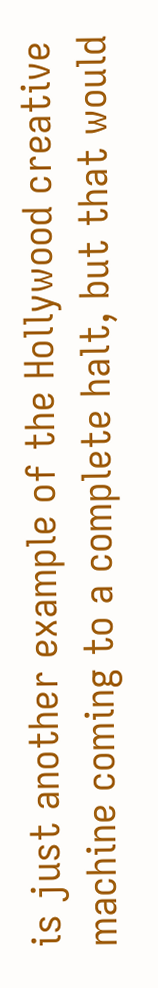is just another example of the Hollywood creative machine coming to a complete halt, but that would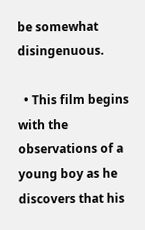be somewhat disingenuous.

  • This film begins with the observations of a young boy as he discovers that his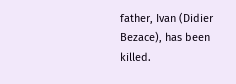father, Ivan (Didier Bezace), has been killed.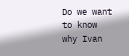Do we want to know why Ivan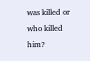was killed or who killed him?